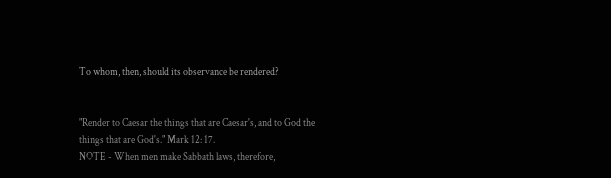To whom, then, should its observance be rendered?


"Render to Caesar the things that are Caesar's, and to God the things that are God's." Mark 12: 17.
NOTE - When men make Sabbath laws, therefore,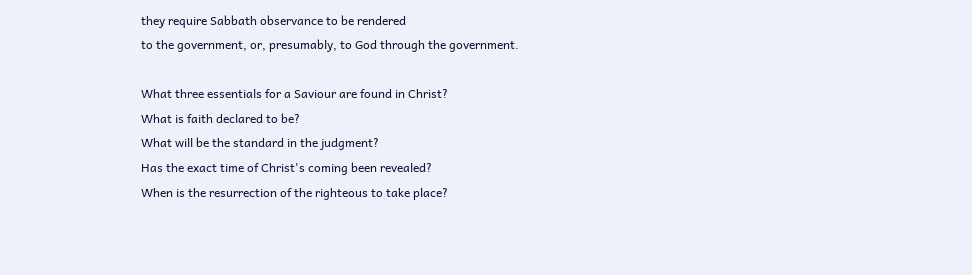they require Sabbath observance to be rendered
to the government, or, presumably, to God through the government.

What three essentials for a Saviour are found in Christ?
What is faith declared to be?
What will be the standard in the judgment?
Has the exact time of Christ's coming been revealed?
When is the resurrection of the righteous to take place?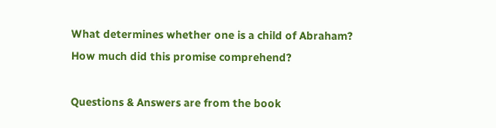What determines whether one is a child of Abraham?
How much did this promise comprehend?

Questions & Answers are from the book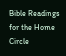Bible Readings for the Home Circle